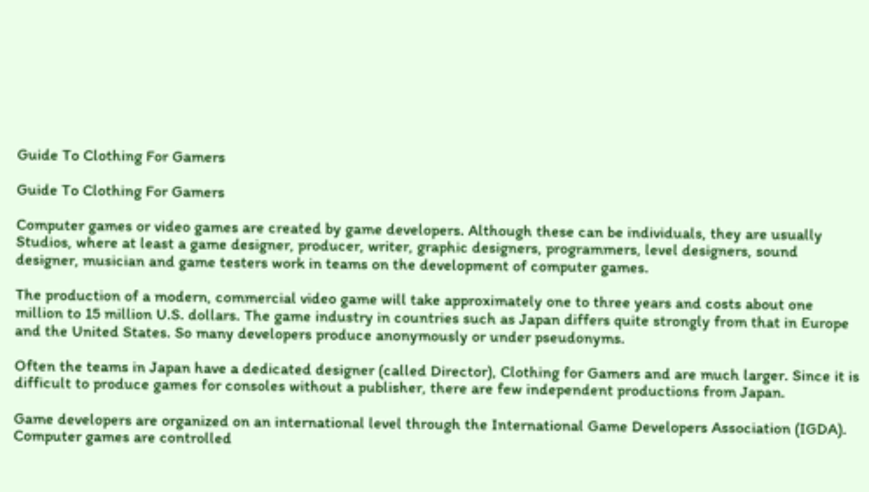Guide To Clothing For Gamers

Guide To Clothing For Gamers

Computer games or video games are created by game developers. Although these can be individuals, they are usually Studios, where at least a game designer, producer, writer, graphic designers, programmers, level designers, sound designer, musician and game testers work in teams on the development of computer games.

The production of a modern, commercial video game will take approximately one to three years and costs about one million to 15 million U.S. dollars. The game industry in countries such as Japan differs quite strongly from that in Europe and the United States. So many developers produce anonymously or under pseudonyms.

Often the teams in Japan have a dedicated designer (called Director), Clothing for Gamers and are much larger. Since it is difficult to produce games for consoles without a publisher, there are few independent productions from Japan.

Game developers are organized on an international level through the International Game Developers Association (IGDA). Computer games are controlled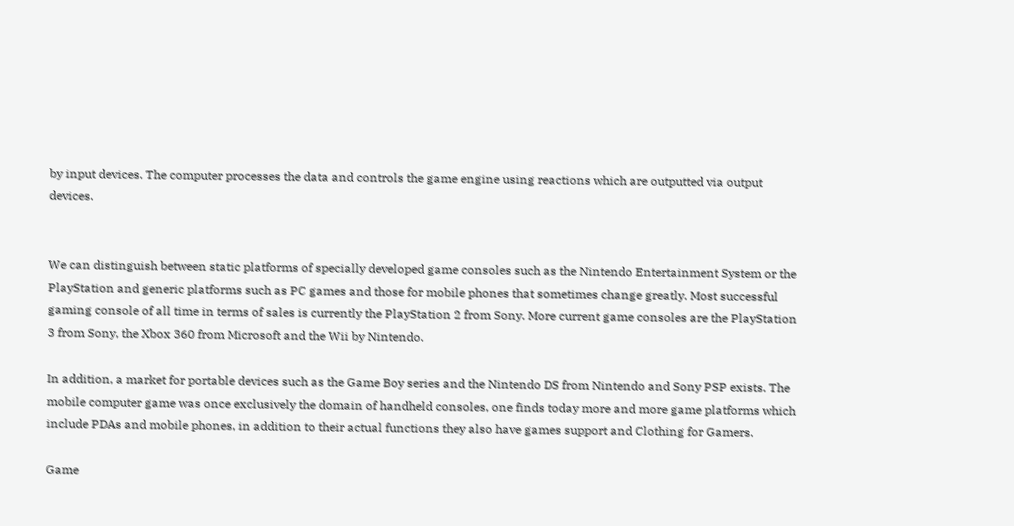by input devices. The computer processes the data and controls the game engine using reactions which are outputted via output devices.


We can distinguish between static platforms of specially developed game consoles such as the Nintendo Entertainment System or the PlayStation and generic platforms such as PC games and those for mobile phones that sometimes change greatly. Most successful gaming console of all time in terms of sales is currently the PlayStation 2 from Sony. More current game consoles are the PlayStation 3 from Sony, the Xbox 360 from Microsoft and the Wii by Nintendo.

In addition, a market for portable devices such as the Game Boy series and the Nintendo DS from Nintendo and Sony PSP exists. The mobile computer game was once exclusively the domain of handheld consoles, one finds today more and more game platforms which include PDAs and mobile phones, in addition to their actual functions they also have games support and Clothing for Gamers.

Game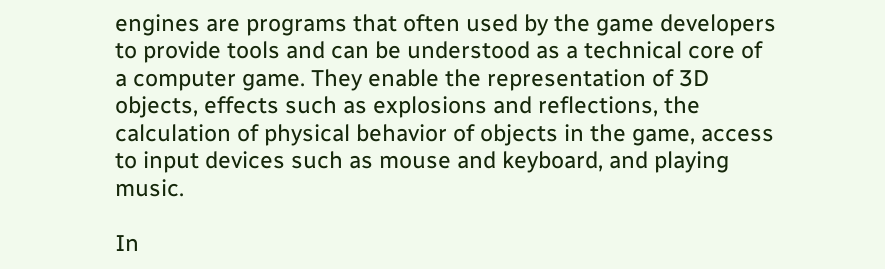engines are programs that often used by the game developers to provide tools and can be understood as a technical core of a computer game. They enable the representation of 3D objects, effects such as explosions and reflections, the calculation of physical behavior of objects in the game, access to input devices such as mouse and keyboard, and playing music.

In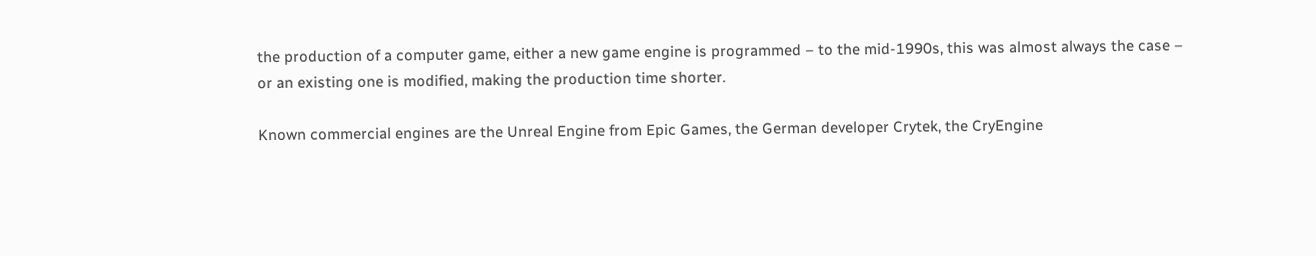the production of a computer game, either a new game engine is programmed – to the mid-1990s, this was almost always the case – or an existing one is modified, making the production time shorter.

Known commercial engines are the Unreal Engine from Epic Games, the German developer Crytek, the CryEngine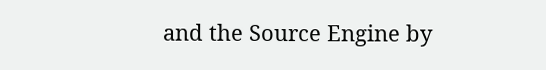and the Source Engine by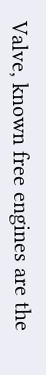Valve, known free engines are the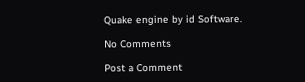Quake engine by id Software.

No Comments

Post a Comment